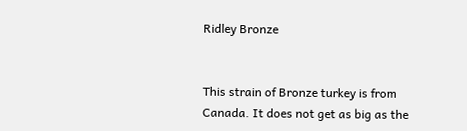Ridley Bronze


This strain of Bronze turkey is from Canada. It does not get as big as the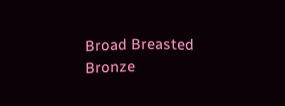Broad Breasted Bronze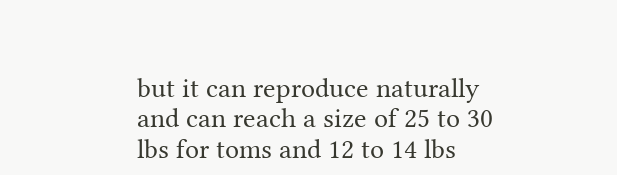but it can reproduce naturally and can reach a size of 25 to 30 lbs for toms and 12 to 14 lbs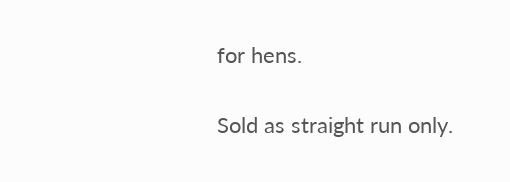for hens.

Sold as straight run only.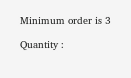Minimum order is 3

Quantity :